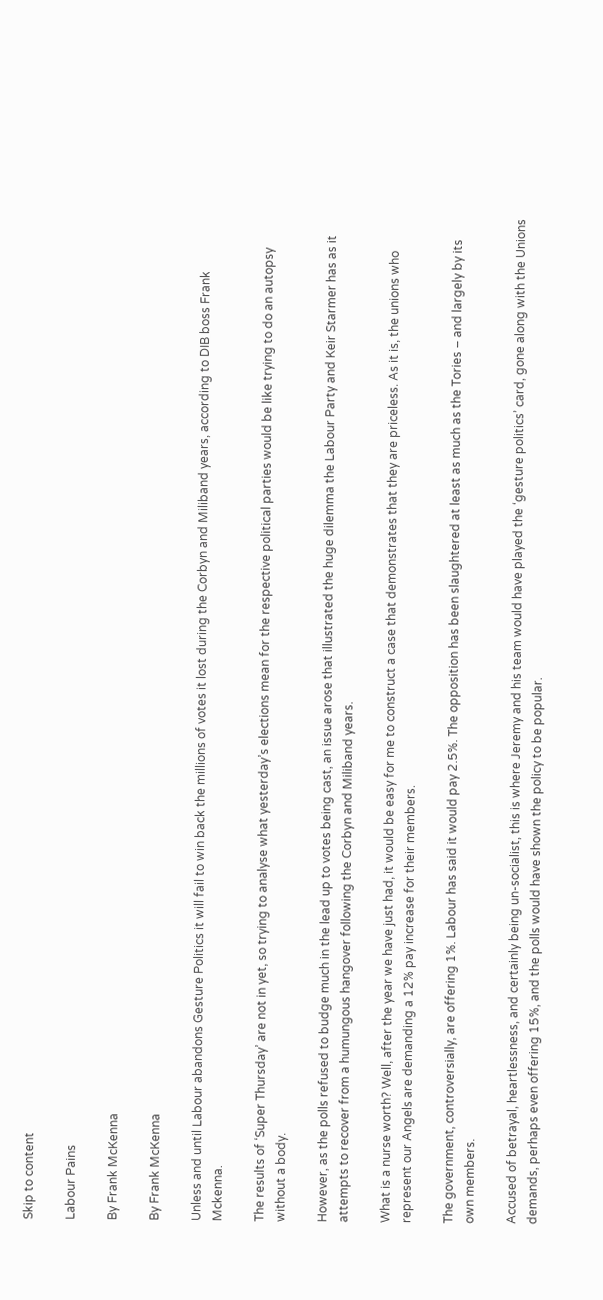Skip to content

Labour Pains

By Frank McKenna

By Frank McKenna

Unless and until Labour abandons Gesture Politics it will fail to win back the millions of votes it lost during the Corbyn and Miliband years, according to DIB boss Frank Mckenna.

The results of ‘Super Thursday’ are not in yet, so trying to analyse what yesterday’s elections mean for the respective political parties would be like trying to do an autopsy without a body.

However, as the polls refused to budge much in the lead up to votes being cast, an issue arose that illustrated the huge dilemma the Labour Party and Keir Starmer has as it attempts to recover from a humungous hangover following the Corbyn and Miliband years.

What is a nurse worth? Well, after the year we have just had, it would be easy for me to construct a case that demonstrates that they are priceless. As it is, the unions who represent our Angels are demanding a 12% pay increase for their members.

The government, controversially, are offering 1%. Labour has said it would pay 2.5%. The opposition has been slaughtered at least as much as the Tories – and largely by its own members.

Accused of betrayal, heartlessness, and certainly being un-socialist, this is where Jeremy and his team would have played the ‘gesture politics’ card, gone along with the Unions demands, perhaps even offering 15%, and the polls would have shown the policy to be popular.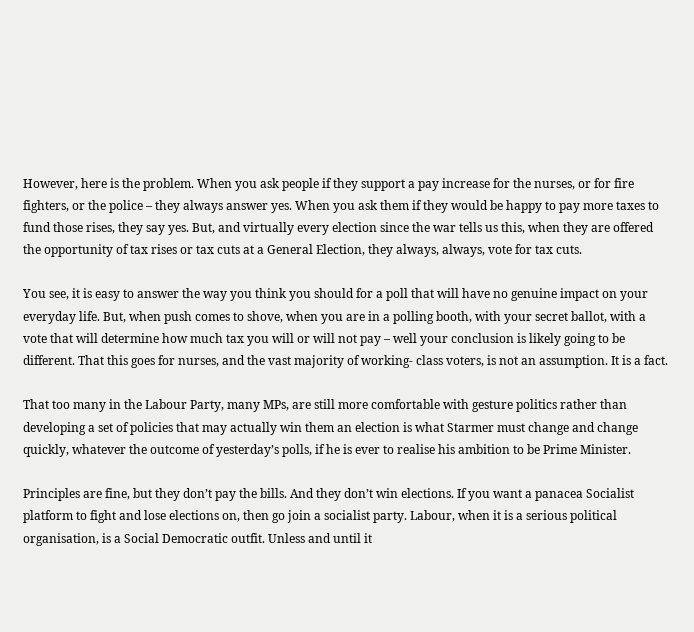However, here is the problem. When you ask people if they support a pay increase for the nurses, or for fire fighters, or the police – they always answer yes. When you ask them if they would be happy to pay more taxes to fund those rises, they say yes. But, and virtually every election since the war tells us this, when they are offered the opportunity of tax rises or tax cuts at a General Election, they always, always, vote for tax cuts.

You see, it is easy to answer the way you think you should for a poll that will have no genuine impact on your everyday life. But, when push comes to shove, when you are in a polling booth, with your secret ballot, with a vote that will determine how much tax you will or will not pay – well your conclusion is likely going to be different. That this goes for nurses, and the vast majority of working- class voters, is not an assumption. It is a fact.

That too many in the Labour Party, many MPs, are still more comfortable with gesture politics rather than developing a set of policies that may actually win them an election is what Starmer must change and change quickly, whatever the outcome of yesterday’s polls, if he is ever to realise his ambition to be Prime Minister.

Principles are fine, but they don’t pay the bills. And they don’t win elections. If you want a panacea Socialist platform to fight and lose elections on, then go join a socialist party. Labour, when it is a serious political organisation, is a Social Democratic outfit. Unless and until it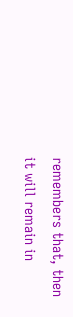remembers that, then it will remain in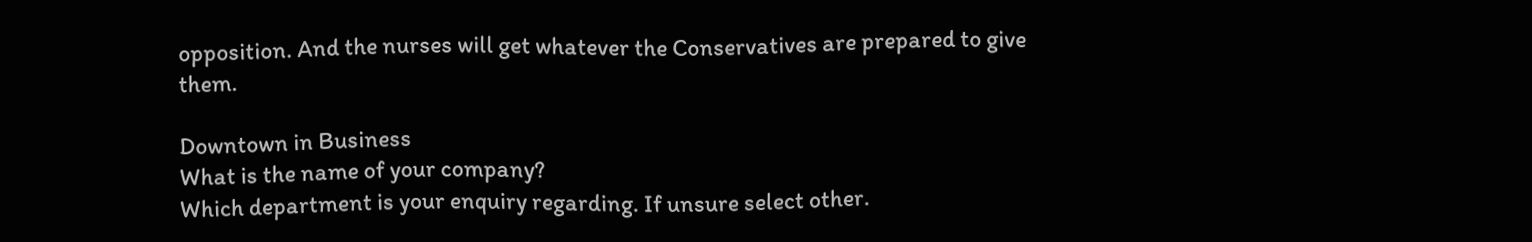opposition. And the nurses will get whatever the Conservatives are prepared to give them.

Downtown in Business
What is the name of your company?
Which department is your enquiry regarding. If unsure select other.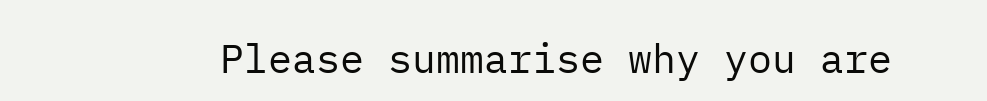Please summarise why you are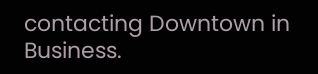contacting Downtown in Business.